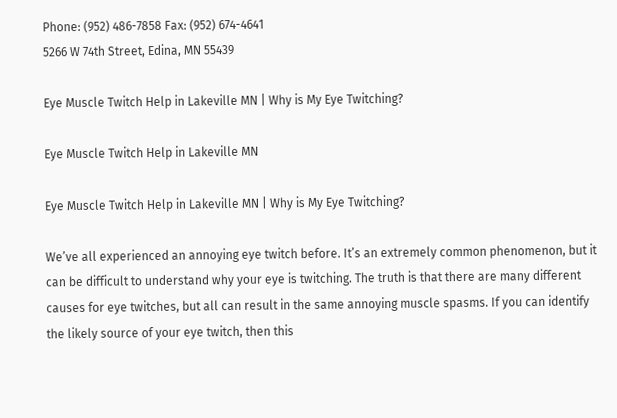Phone: (952) 486-7858 Fax: (952) 674-4641
5266 W 74th Street, Edina, MN 55439

Eye Muscle Twitch Help in Lakeville MN | Why is My Eye Twitching?

Eye Muscle Twitch Help in Lakeville MN

Eye Muscle Twitch Help in Lakeville MN | Why is My Eye Twitching?

We’ve all experienced an annoying eye twitch before. It’s an extremely common phenomenon, but it can be difficult to understand why your eye is twitching. The truth is that there are many different causes for eye twitches, but all can result in the same annoying muscle spasms. If you can identify the likely source of your eye twitch, then this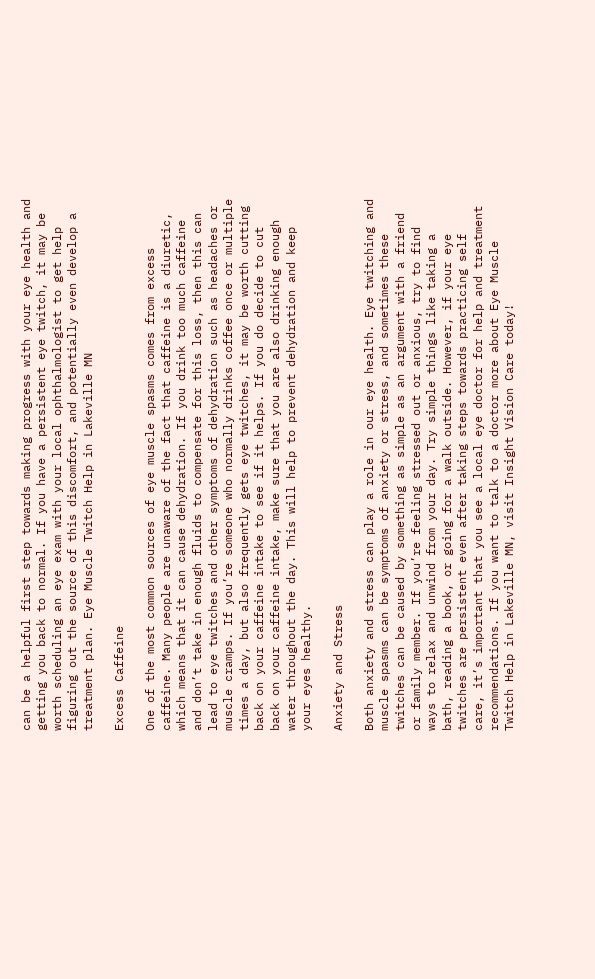can be a helpful first step towards making progress with your eye health and getting you back to normal. If you have a persistent eye twitch, it may be worth scheduling an eye exam with your local ophthalmologist to get help figuring out the source of this discomfort, and potentially even develop a treatment plan. Eye Muscle Twitch Help in Lakeville MN

Excess Caffeine

One of the most common sources of eye muscle spasms comes from excess caffeine. Many people are unaware of the fact that caffeine is a diuretic, which means that it can cause dehydration. If you drink too much caffeine and don’t take in enough fluids to compensate for this loss, then this can lead to eye twitches and other symptoms of dehydration such as headaches or muscle cramps. If you’re someone who normally drinks coffee once or multiple times a day, but also frequently gets eye twitches, it may be worth cutting back on your caffeine intake to see if it helps. If you do decide to cut back on your caffeine intake, make sure that you are also drinking enough water throughout the day. This will help to prevent dehydration and keep your eyes healthy.

Anxiety and Stress

Both anxiety and stress can play a role in our eye health. Eye twitching and muscle spasms can be symptoms of anxiety or stress, and sometimes these twitches can be caused by something as simple as an argument with a friend or family member. If you’re feeling stressed out or anxious, try to find ways to relax and unwind from your day. Try simple things like taking a bath, reading a book, or going for a walk outside. However, if your eye twitches are persistent even after taking steps towards practicing self care, it’s important that you see a local eye doctor for help and treatment recommendations. If you want to talk to a doctor more about Eye Muscle Twitch Help in Lakeville MN, visit Insight Vision Care today!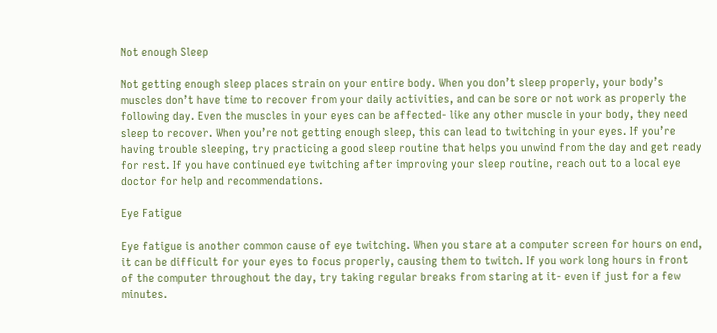Not enough Sleep

Not getting enough sleep places strain on your entire body. When you don’t sleep properly, your body’s muscles don’t have time to recover from your daily activities, and can be sore or not work as properly the following day. Even the muscles in your eyes can be affected- like any other muscle in your body, they need sleep to recover. When you’re not getting enough sleep, this can lead to twitching in your eyes. If you’re having trouble sleeping, try practicing a good sleep routine that helps you unwind from the day and get ready for rest. If you have continued eye twitching after improving your sleep routine, reach out to a local eye doctor for help and recommendations.

Eye Fatigue

Eye fatigue is another common cause of eye twitching. When you stare at a computer screen for hours on end, it can be difficult for your eyes to focus properly, causing them to twitch. If you work long hours in front of the computer throughout the day, try taking regular breaks from staring at it- even if just for a few minutes.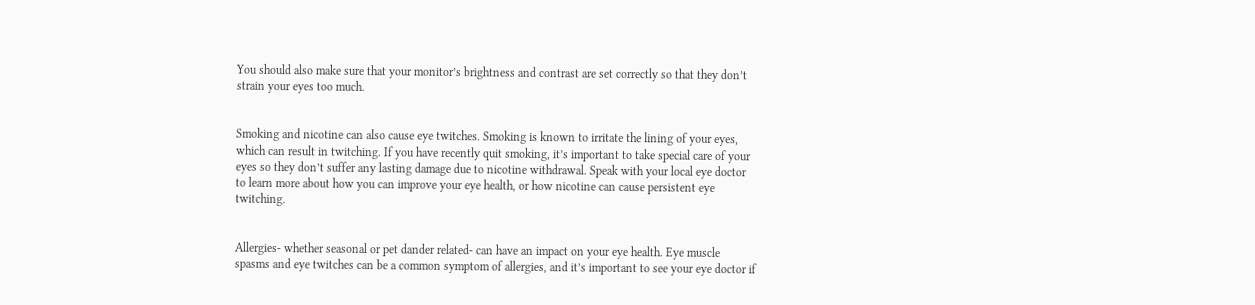You should also make sure that your monitor’s brightness and contrast are set correctly so that they don’t strain your eyes too much.


Smoking and nicotine can also cause eye twitches. Smoking is known to irritate the lining of your eyes, which can result in twitching. If you have recently quit smoking, it’s important to take special care of your eyes so they don’t suffer any lasting damage due to nicotine withdrawal. Speak with your local eye doctor to learn more about how you can improve your eye health, or how nicotine can cause persistent eye twitching.


Allergies- whether seasonal or pet dander related- can have an impact on your eye health. Eye muscle spasms and eye twitches can be a common symptom of allergies, and it’s important to see your eye doctor if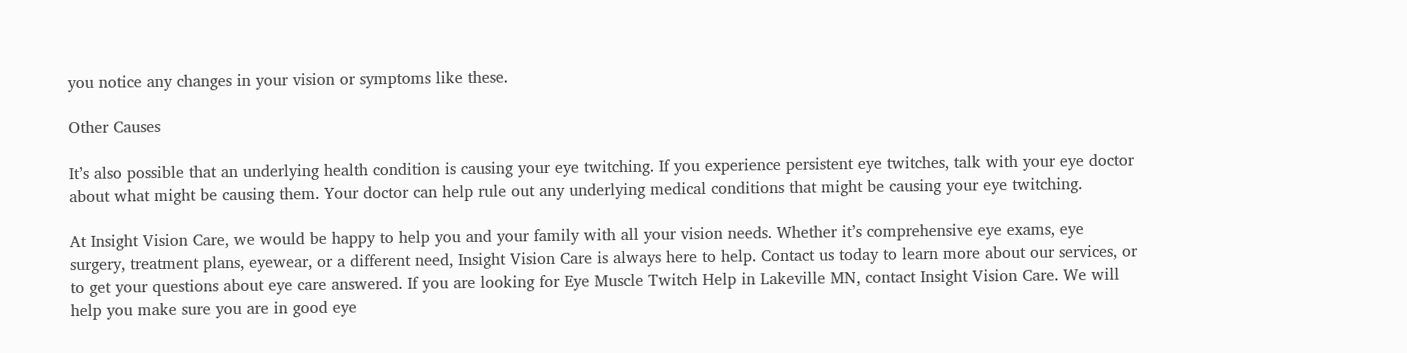you notice any changes in your vision or symptoms like these.

Other Causes

It’s also possible that an underlying health condition is causing your eye twitching. If you experience persistent eye twitches, talk with your eye doctor about what might be causing them. Your doctor can help rule out any underlying medical conditions that might be causing your eye twitching.

At Insight Vision Care, we would be happy to help you and your family with all your vision needs. Whether it’s comprehensive eye exams, eye surgery, treatment plans, eyewear, or a different need, Insight Vision Care is always here to help. Contact us today to learn more about our services, or to get your questions about eye care answered. If you are looking for Eye Muscle Twitch Help in Lakeville MN, contact Insight Vision Care. We will help you make sure you are in good eye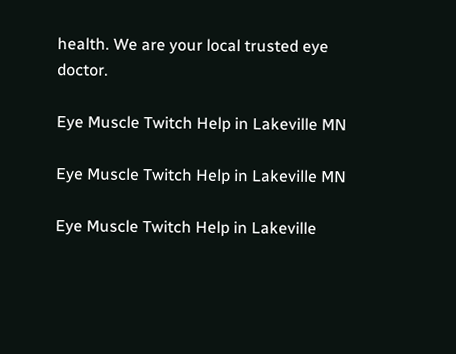health. We are your local trusted eye doctor.

Eye Muscle Twitch Help in Lakeville MN

Eye Muscle Twitch Help in Lakeville MN

Eye Muscle Twitch Help in Lakeville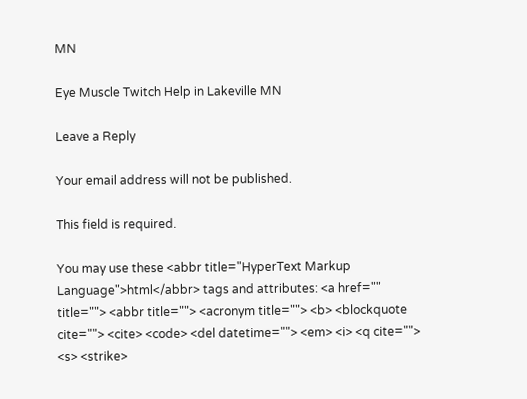MN

Eye Muscle Twitch Help in Lakeville MN

Leave a Reply

Your email address will not be published.

This field is required.

You may use these <abbr title="HyperText Markup Language">html</abbr> tags and attributes: <a href="" title=""> <abbr title=""> <acronym title=""> <b> <blockquote cite=""> <cite> <code> <del datetime=""> <em> <i> <q cite=""> <s> <strike>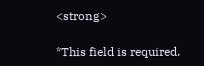<strong>

*This field is required.